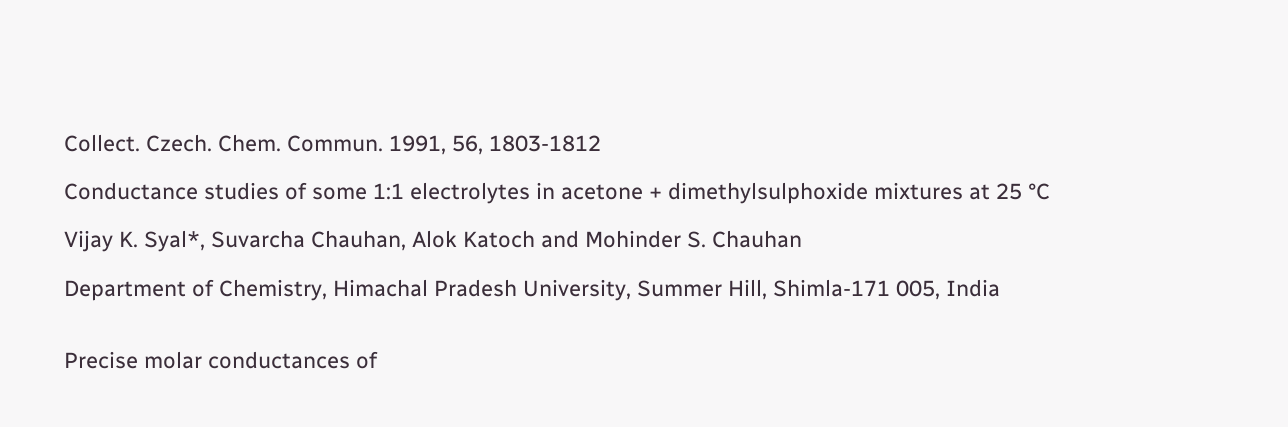Collect. Czech. Chem. Commun. 1991, 56, 1803-1812

Conductance studies of some 1:1 electrolytes in acetone + dimethylsulphoxide mixtures at 25 °C

Vijay K. Syal*, Suvarcha Chauhan, Alok Katoch and Mohinder S. Chauhan

Department of Chemistry, Himachal Pradesh University, Summer Hill, Shimla-171 005, India


Precise molar conductances of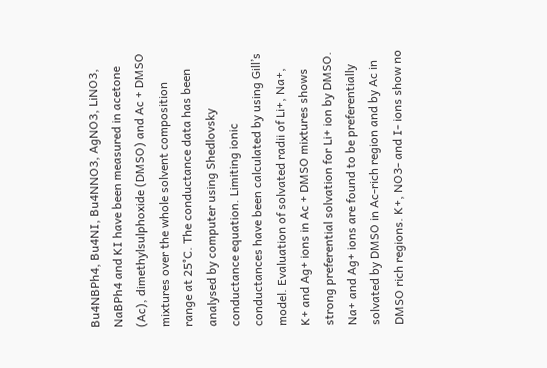Bu4NBPh4, Bu4NI, Bu4NNO3, AgNO3, LiNO3, NaBPh4 and KI have been measured in acetone (Ac), dimethylsulphoxide (DMSO) and Ac + DMSO mixtures over the whole solvent composition range at 25°C. The conductance data has been analysed by computer using Shedlovsky conductance equation. Limiting ionic conductances have been calculated by using Gill’s model. Evaluation of solvated radii of Li+, Na+, K+ and Ag+ ions in Ac + DMSO mixtures shows strong preferential solvation for Li+ ion by DMSO. Na+ and Ag+ ions are found to be preferentially solvated by DMSO in Ac-rich region and by Ac in DMSO rich regions. K+, NO3- and I- ions show no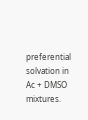preferential solvation in Ac + DMSO mixtures.